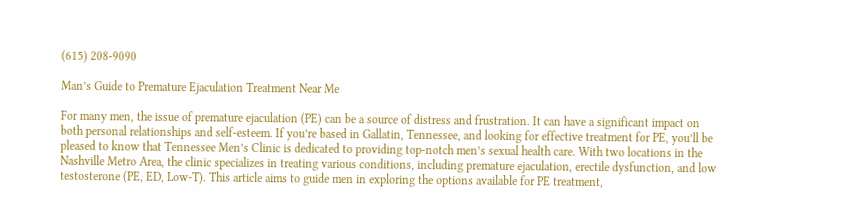(615) 208-9090

Man’s Guide to Premature Ejaculation Treatment Near Me

For many men, the issue of premature ejaculation (PE) can be a source of distress and frustration. It can have a significant impact on both personal relationships and self-esteem. If you’re based in Gallatin, Tennessee, and looking for effective treatment for PE, you’ll be pleased to know that Tennessee Men’s Clinic is dedicated to providing top-notch men’s sexual health care. With two locations in the Nashville Metro Area, the clinic specializes in treating various conditions, including premature ejaculation, erectile dysfunction, and low testosterone (PE, ED, Low-T). This article aims to guide men in exploring the options available for PE treatment,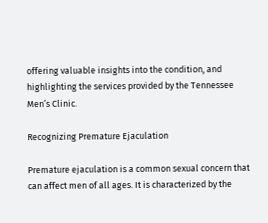offering valuable insights into the condition, and highlighting the services provided by the Tennessee Men’s Clinic.

Recognizing Premature Ejaculation

Premature ejaculation is a common sexual concern that can affect men of all ages. It is characterized by the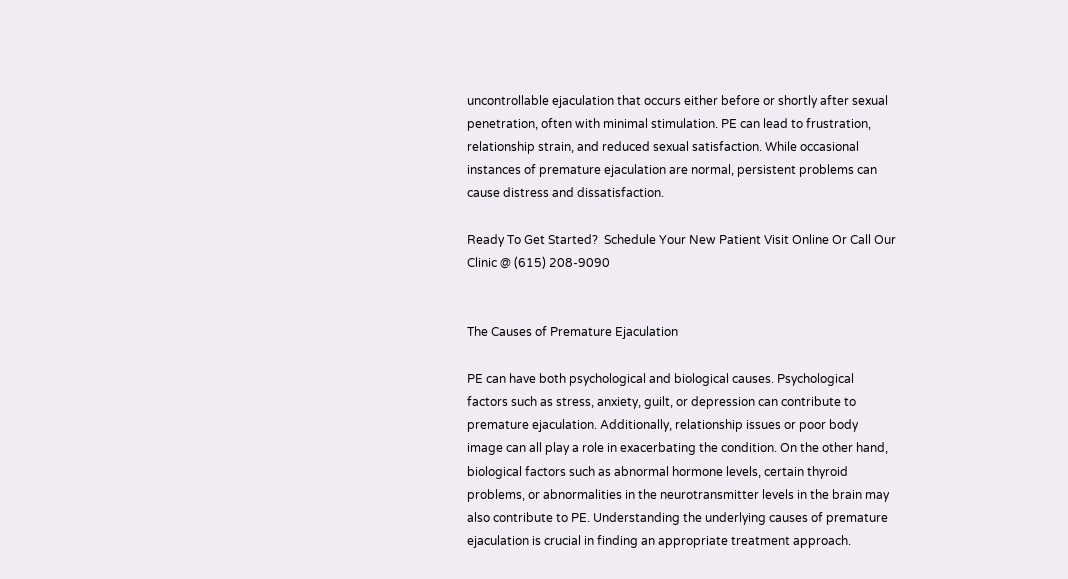uncontrollable ejaculation that occurs either before or shortly after sexual penetration, often with minimal stimulation. PE can lead to frustration, relationship strain, and reduced sexual satisfaction. While occasional instances of premature ejaculation are normal, persistent problems can cause distress and dissatisfaction.

Ready To Get Started?  Schedule Your New Patient Visit Online Or Call Our Clinic @ (615) 208-9090


The Causes of Premature Ejaculation

PE can have both psychological and biological causes. Psychological factors such as stress, anxiety, guilt, or depression can contribute to premature ejaculation. Additionally, relationship issues or poor body image can all play a role in exacerbating the condition. On the other hand, biological factors such as abnormal hormone levels, certain thyroid problems, or abnormalities in the neurotransmitter levels in the brain may also contribute to PE. Understanding the underlying causes of premature ejaculation is crucial in finding an appropriate treatment approach.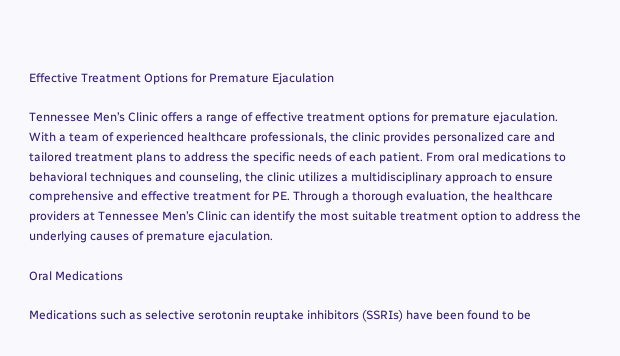Effective Treatment Options for Premature Ejaculation

Tennessee Men’s Clinic offers a range of effective treatment options for premature ejaculation. With a team of experienced healthcare professionals, the clinic provides personalized care and tailored treatment plans to address the specific needs of each patient. From oral medications to behavioral techniques and counseling, the clinic utilizes a multidisciplinary approach to ensure comprehensive and effective treatment for PE. Through a thorough evaluation, the healthcare providers at Tennessee Men’s Clinic can identify the most suitable treatment option to address the underlying causes of premature ejaculation.

Oral Medications

Medications such as selective serotonin reuptake inhibitors (SSRIs) have been found to be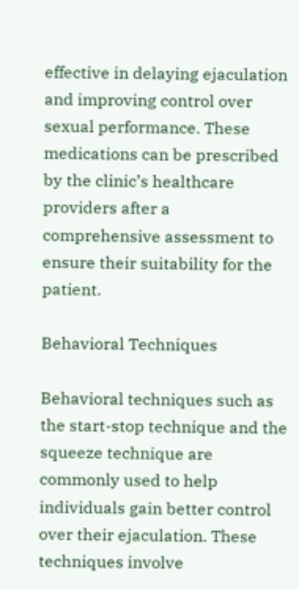effective in delaying ejaculation and improving control over sexual performance. These medications can be prescribed by the clinic’s healthcare providers after a comprehensive assessment to ensure their suitability for the patient.

Behavioral Techniques

Behavioral techniques such as the start-stop technique and the squeeze technique are commonly used to help individuals gain better control over their ejaculation. These techniques involve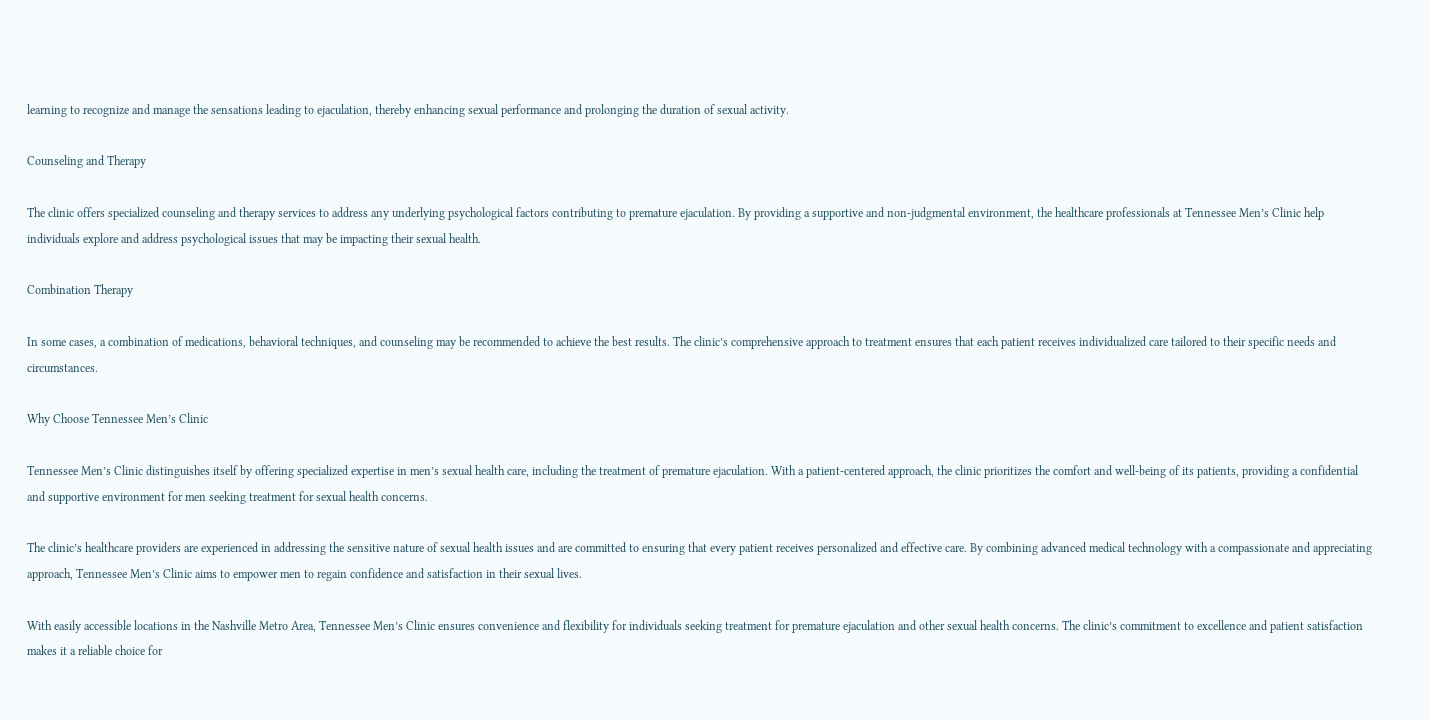learning to recognize and manage the sensations leading to ejaculation, thereby enhancing sexual performance and prolonging the duration of sexual activity.

Counseling and Therapy

The clinic offers specialized counseling and therapy services to address any underlying psychological factors contributing to premature ejaculation. By providing a supportive and non-judgmental environment, the healthcare professionals at Tennessee Men’s Clinic help individuals explore and address psychological issues that may be impacting their sexual health.

Combination Therapy

In some cases, a combination of medications, behavioral techniques, and counseling may be recommended to achieve the best results. The clinic’s comprehensive approach to treatment ensures that each patient receives individualized care tailored to their specific needs and circumstances.

Why Choose Tennessee Men’s Clinic

Tennessee Men’s Clinic distinguishes itself by offering specialized expertise in men’s sexual health care, including the treatment of premature ejaculation. With a patient-centered approach, the clinic prioritizes the comfort and well-being of its patients, providing a confidential and supportive environment for men seeking treatment for sexual health concerns.

The clinic’s healthcare providers are experienced in addressing the sensitive nature of sexual health issues and are committed to ensuring that every patient receives personalized and effective care. By combining advanced medical technology with a compassionate and appreciating approach, Tennessee Men’s Clinic aims to empower men to regain confidence and satisfaction in their sexual lives.

With easily accessible locations in the Nashville Metro Area, Tennessee Men’s Clinic ensures convenience and flexibility for individuals seeking treatment for premature ejaculation and other sexual health concerns. The clinic’s commitment to excellence and patient satisfaction makes it a reliable choice for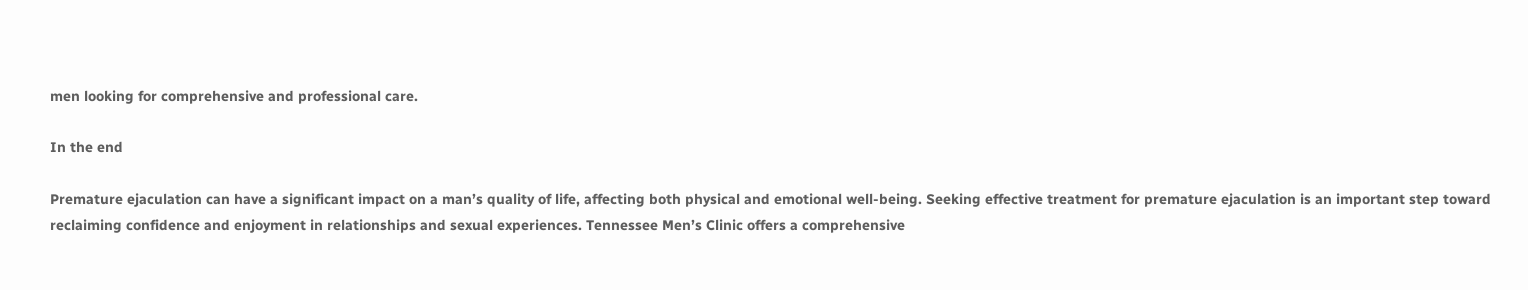men looking for comprehensive and professional care.

In the end

Premature ejaculation can have a significant impact on a man’s quality of life, affecting both physical and emotional well-being. Seeking effective treatment for premature ejaculation is an important step toward reclaiming confidence and enjoyment in relationships and sexual experiences. Tennessee Men’s Clinic offers a comprehensive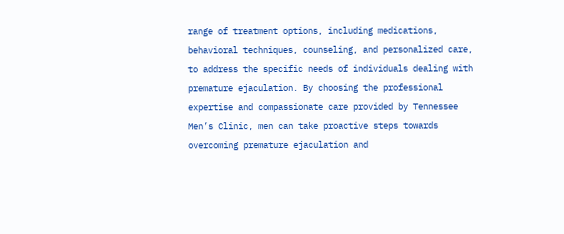range of treatment options, including medications, behavioral techniques, counseling, and personalized care, to address the specific needs of individuals dealing with premature ejaculation. By choosing the professional expertise and compassionate care provided by Tennessee Men’s Clinic, men can take proactive steps towards overcoming premature ejaculation and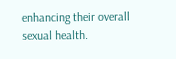enhancing their overall sexual health.